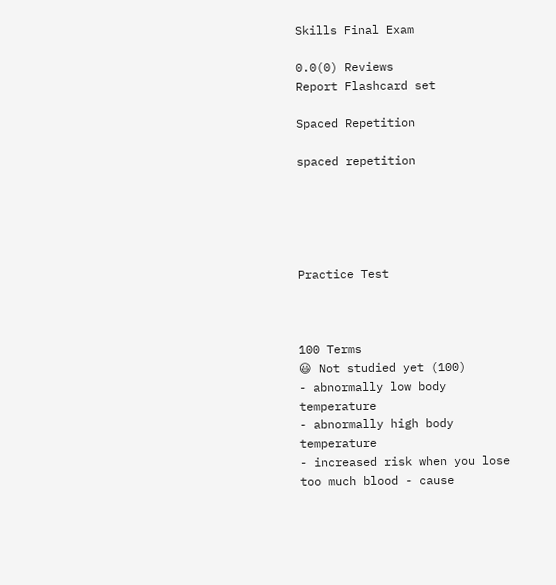Skills Final Exam

0.0(0) Reviews
Report Flashcard set

Spaced Repetition

spaced repetition





Practice Test



100 Terms
😃 Not studied yet (100)
- abnormally low body temperature
- abnormally high body temperature
- increased risk when you lose too much blood - cause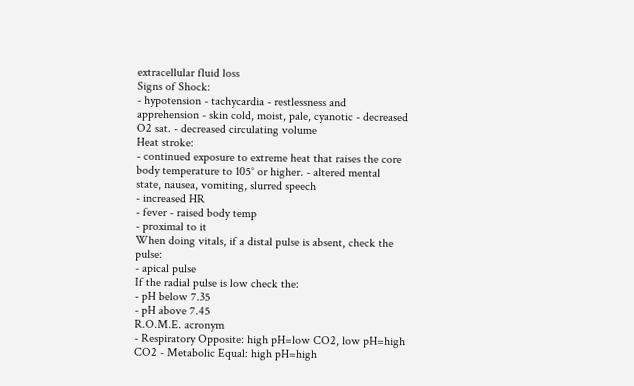extracellular fluid loss
Signs of Shock:
- hypotension - tachycardia - restlessness and apprehension - skin cold, moist, pale, cyanotic - decreased O2 sat. - decreased circulating volume
Heat stroke:
- continued exposure to extreme heat that raises the core body temperature to 105° or higher. - altered mental state, nausea, vomiting, slurred speech
- increased HR
- fever - raised body temp
- proximal to it
When doing vitals, if a distal pulse is absent, check the pulse:
- apical pulse
If the radial pulse is low check the:
- pH below 7.35
- pH above 7.45
R.O.M.E. acronym
- Respiratory Opposite: high pH=low CO2, low pH=high CO2 - Metabolic Equal: high pH=high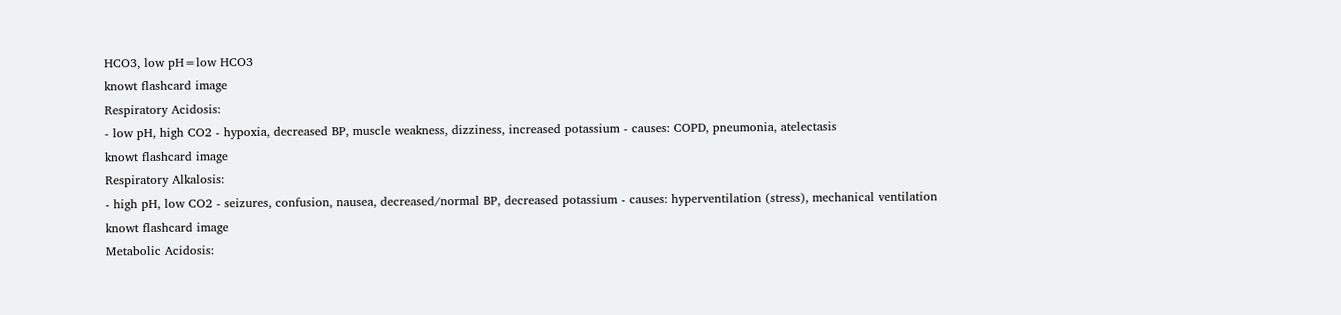HCO3, low pH=low HCO3
knowt flashcard image
Respiratory Acidosis:
- low pH, high CO2 - hypoxia, decreased BP, muscle weakness, dizziness, increased potassium - causes: COPD, pneumonia, atelectasis
knowt flashcard image
Respiratory Alkalosis:
- high pH, low CO2 - seizures, confusion, nausea, decreased/normal BP, decreased potassium - causes: hyperventilation (stress), mechanical ventilation
knowt flashcard image
Metabolic Acidosis: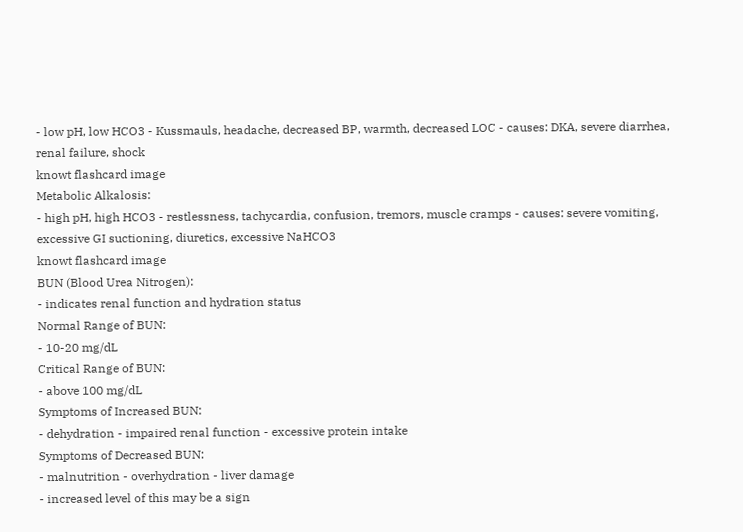- low pH, low HCO3 - Kussmauls, headache, decreased BP, warmth, decreased LOC - causes: DKA, severe diarrhea, renal failure, shock
knowt flashcard image
Metabolic Alkalosis:
- high pH, high HCO3 - restlessness, tachycardia, confusion, tremors, muscle cramps - causes: severe vomiting, excessive GI suctioning, diuretics, excessive NaHCO3
knowt flashcard image
BUN (Blood Urea Nitrogen):
- indicates renal function and hydration status
Normal Range of BUN:
- 10-20 mg/dL
Critical Range of BUN:
- above 100 mg/dL
Symptoms of Increased BUN:
- dehydration - impaired renal function - excessive protein intake
Symptoms of Decreased BUN:
- malnutrition - overhydration - liver damage
- increased level of this may be a sign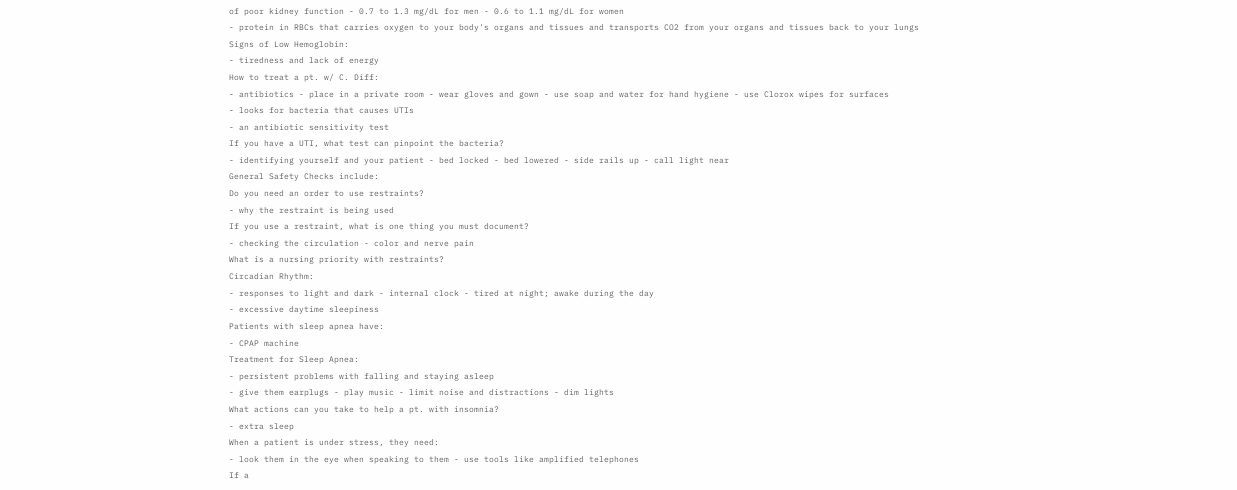of poor kidney function - 0.7 to 1.3 mg/dL for men - 0.6 to 1.1 mg/dL for women
- protein in RBCs that carries oxygen to your body's organs and tissues and transports CO2 from your organs and tissues back to your lungs
Signs of Low Hemoglobin:
- tiredness and lack of energy
How to treat a pt. w/ C. Diff:
- antibiotics - place in a private room - wear gloves and gown - use soap and water for hand hygiene - use Clorox wipes for surfaces
- looks for bacteria that causes UTIs
- an antibiotic sensitivity test
If you have a UTI, what test can pinpoint the bacteria?
- identifying yourself and your patient - bed locked - bed lowered - side rails up - call light near
General Safety Checks include:
Do you need an order to use restraints?
- why the restraint is being used
If you use a restraint, what is one thing you must document?
- checking the circulation - color and nerve pain
What is a nursing priority with restraints?
Circadian Rhythm:
- responses to light and dark - internal clock - tired at night; awake during the day
- excessive daytime sleepiness
Patients with sleep apnea have:
- CPAP machine
Treatment for Sleep Apnea:
- persistent problems with falling and staying asleep
- give them earplugs - play music - limit noise and distractions - dim lights
What actions can you take to help a pt. with insomnia?
- extra sleep
When a patient is under stress, they need:
- look them in the eye when speaking to them - use tools like amplified telephones
If a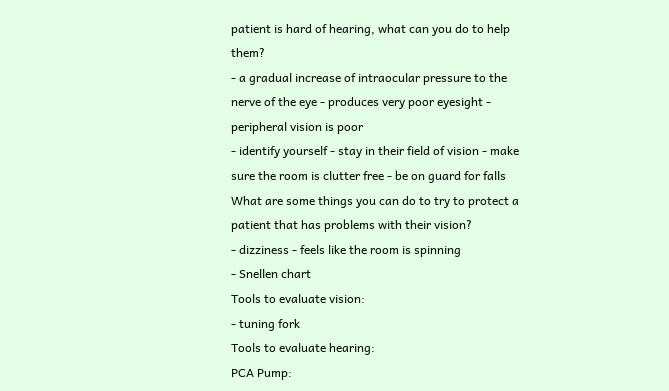patient is hard of hearing, what can you do to help them?
- a gradual increase of intraocular pressure to the nerve of the eye - produces very poor eyesight - peripheral vision is poor
- identify yourself - stay in their field of vision - make sure the room is clutter free - be on guard for falls
What are some things you can do to try to protect a patient that has problems with their vision?
- dizziness - feels like the room is spinning
- Snellen chart
Tools to evaluate vision:
- tuning fork
Tools to evaluate hearing:
PCA Pump: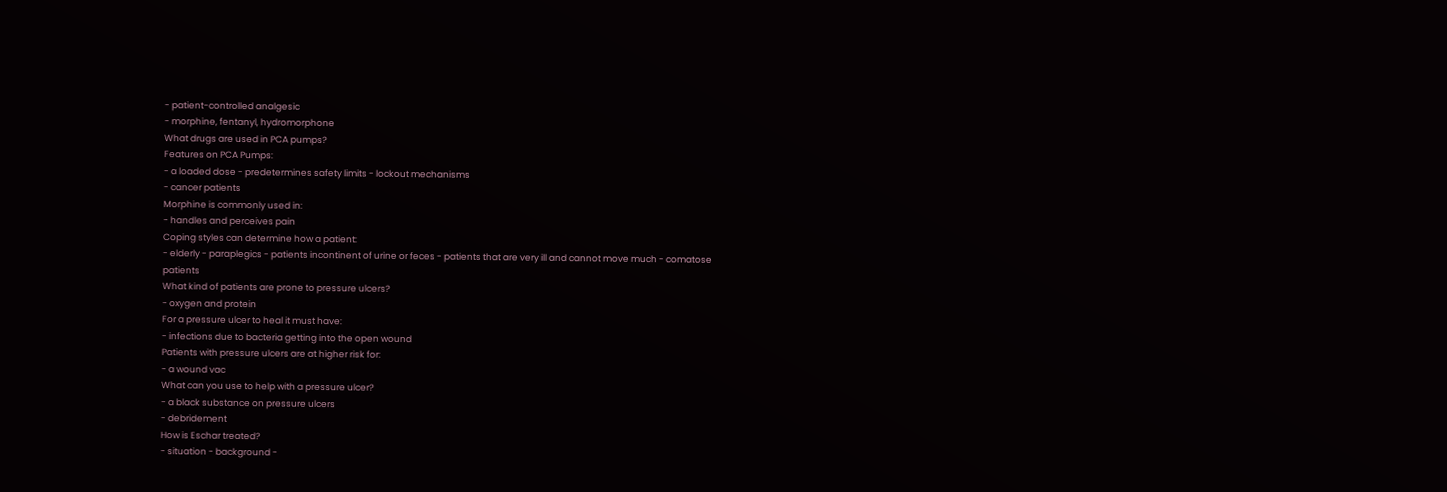- patient-controlled analgesic
- morphine, fentanyl, hydromorphone
What drugs are used in PCA pumps?
Features on PCA Pumps:
- a loaded dose - predetermines safety limits - lockout mechanisms
- cancer patients
Morphine is commonly used in:
- handles and perceives pain
Coping styles can determine how a patient:
- elderly - paraplegics - patients incontinent of urine or feces - patients that are very ill and cannot move much - comatose patients
What kind of patients are prone to pressure ulcers?
- oxygen and protein
For a pressure ulcer to heal it must have:
- infections due to bacteria getting into the open wound
Patients with pressure ulcers are at higher risk for:
- a wound vac
What can you use to help with a pressure ulcer?
- a black substance on pressure ulcers
- debridement
How is Eschar treated?
- situation - background -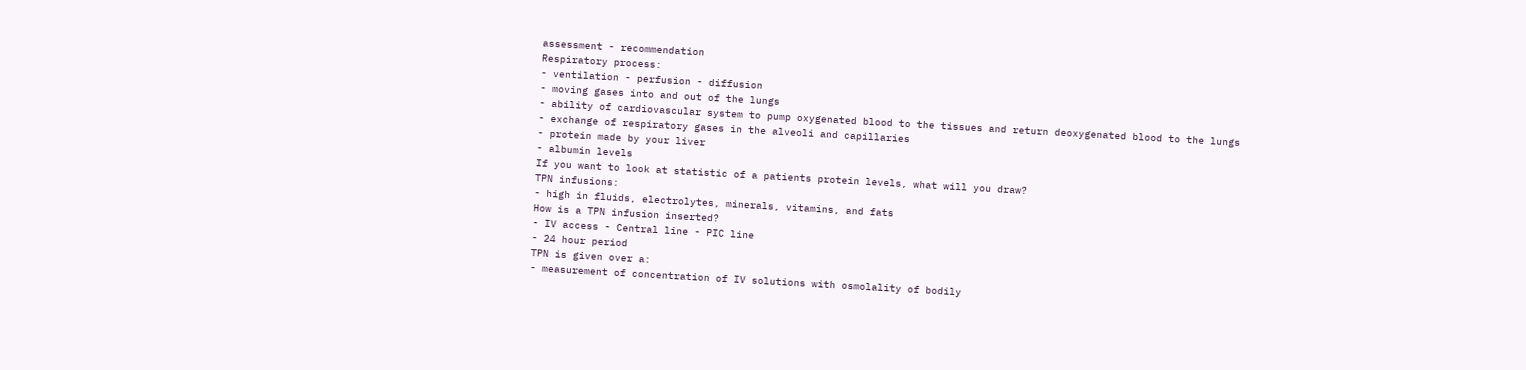assessment - recommendation
Respiratory process:
- ventilation - perfusion - diffusion
- moving gases into and out of the lungs
- ability of cardiovascular system to pump oxygenated blood to the tissues and return deoxygenated blood to the lungs
- exchange of respiratory gases in the alveoli and capillaries
- protein made by your liver
- albumin levels
If you want to look at statistic of a patients protein levels, what will you draw?
TPN infusions:
- high in fluids, electrolytes, minerals, vitamins, and fats
How is a TPN infusion inserted?
- IV access - Central line - PIC line
- 24 hour period
TPN is given over a:
- measurement of concentration of IV solutions with osmolality of bodily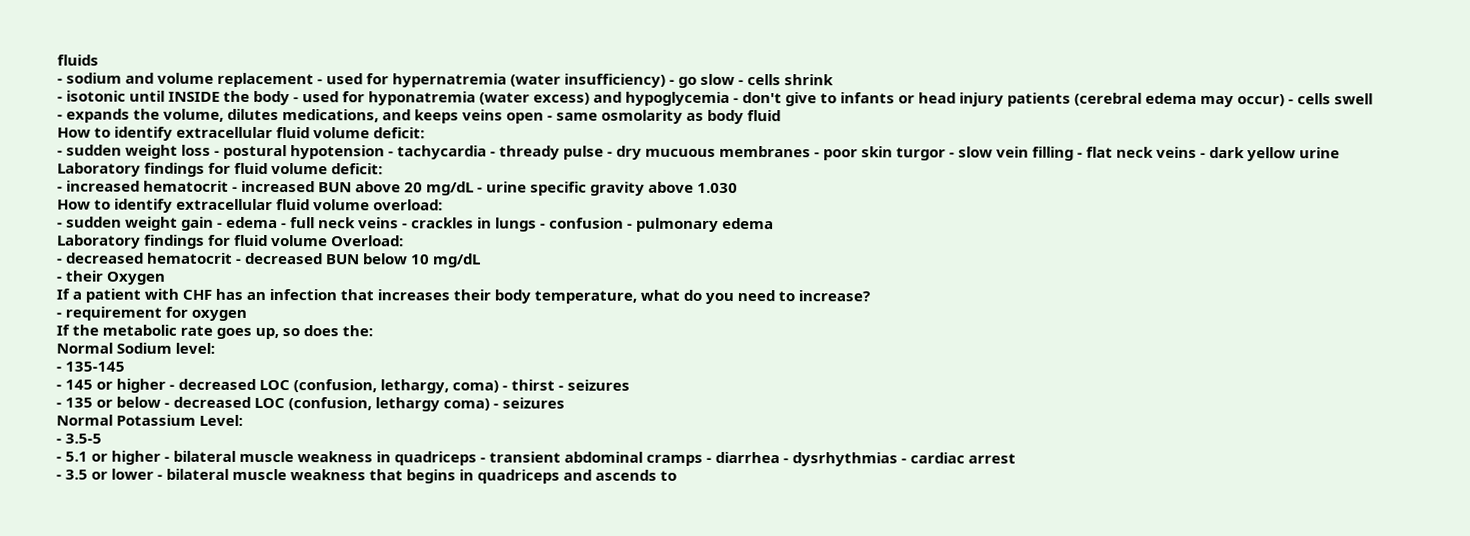fluids
- sodium and volume replacement - used for hypernatremia (water insufficiency) - go slow - cells shrink
- isotonic until INSIDE the body - used for hyponatremia (water excess) and hypoglycemia - don't give to infants or head injury patients (cerebral edema may occur) - cells swell
- expands the volume, dilutes medications, and keeps veins open - same osmolarity as body fluid
How to identify extracellular fluid volume deficit:
- sudden weight loss - postural hypotension - tachycardia - thready pulse - dry mucuous membranes - poor skin turgor - slow vein filling - flat neck veins - dark yellow urine
Laboratory findings for fluid volume deficit:
- increased hematocrit - increased BUN above 20 mg/dL - urine specific gravity above 1.030
How to identify extracellular fluid volume overload:
- sudden weight gain - edema - full neck veins - crackles in lungs - confusion - pulmonary edema
Laboratory findings for fluid volume Overload:
- decreased hematocrit - decreased BUN below 10 mg/dL
- their Oxygen
If a patient with CHF has an infection that increases their body temperature, what do you need to increase?
- requirement for oxygen
If the metabolic rate goes up, so does the:
Normal Sodium level:
- 135-145
- 145 or higher - decreased LOC (confusion, lethargy, coma) - thirst - seizures
- 135 or below - decreased LOC (confusion, lethargy coma) - seizures
Normal Potassium Level:
- 3.5-5
- 5.1 or higher - bilateral muscle weakness in quadriceps - transient abdominal cramps - diarrhea - dysrhythmias - cardiac arrest
- 3.5 or lower - bilateral muscle weakness that begins in quadriceps and ascends to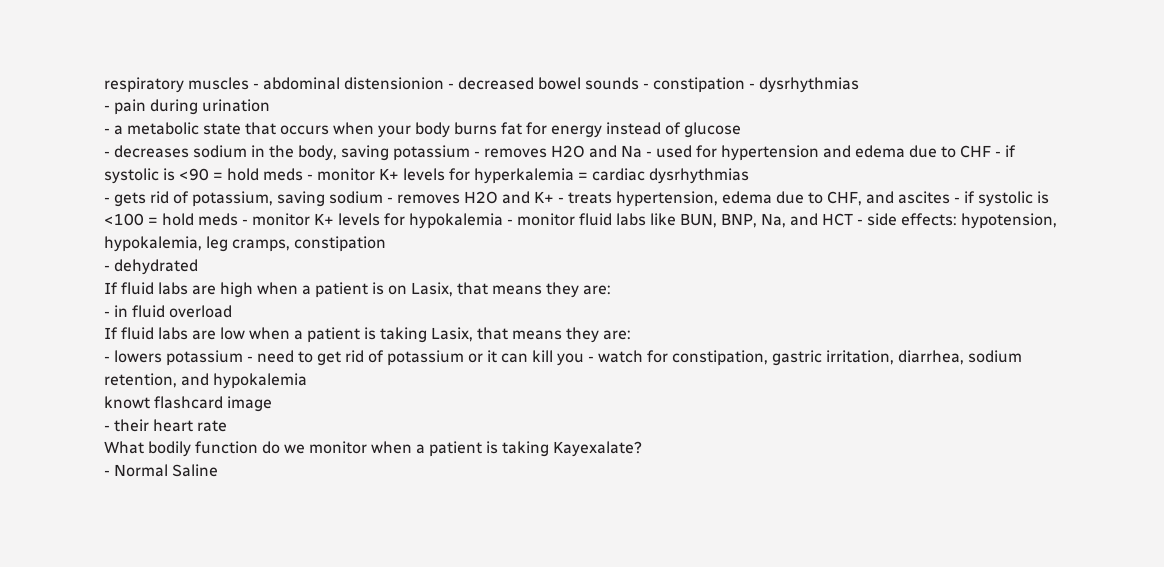respiratory muscles - abdominal distensionion - decreased bowel sounds - constipation - dysrhythmias
- pain during urination
- a metabolic state that occurs when your body burns fat for energy instead of glucose
- decreases sodium in the body, saving potassium - removes H2O and Na - used for hypertension and edema due to CHF - if systolic is <90 = hold meds - monitor K+ levels for hyperkalemia = cardiac dysrhythmias
- gets rid of potassium, saving sodium - removes H2O and K+ - treats hypertension, edema due to CHF, and ascites - if systolic is <100 = hold meds - monitor K+ levels for hypokalemia - monitor fluid labs like BUN, BNP, Na, and HCT - side effects: hypotension, hypokalemia, leg cramps, constipation
- dehydrated
If fluid labs are high when a patient is on Lasix, that means they are:
- in fluid overload
If fluid labs are low when a patient is taking Lasix, that means they are:
- lowers potassium - need to get rid of potassium or it can kill you - watch for constipation, gastric irritation, diarrhea, sodium retention, and hypokalemia
knowt flashcard image
- their heart rate
What bodily function do we monitor when a patient is taking Kayexalate?
- Normal Saline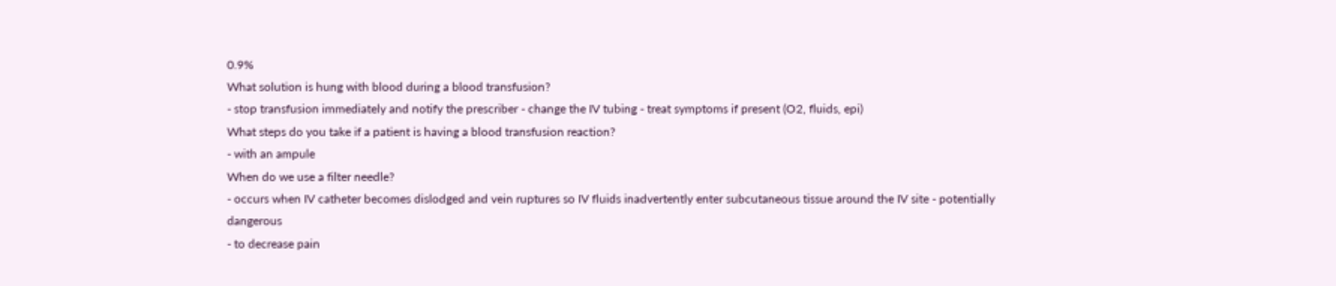0.9%
What solution is hung with blood during a blood transfusion?
- stop transfusion immediately and notify the prescriber - change the IV tubing - treat symptoms if present (O2, fluids, epi)
What steps do you take if a patient is having a blood transfusion reaction?
- with an ampule
When do we use a filter needle?
- occurs when IV catheter becomes dislodged and vein ruptures so IV fluids inadvertently enter subcutaneous tissue around the IV site - potentially dangerous
- to decrease pain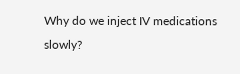Why do we inject IV medications slowly?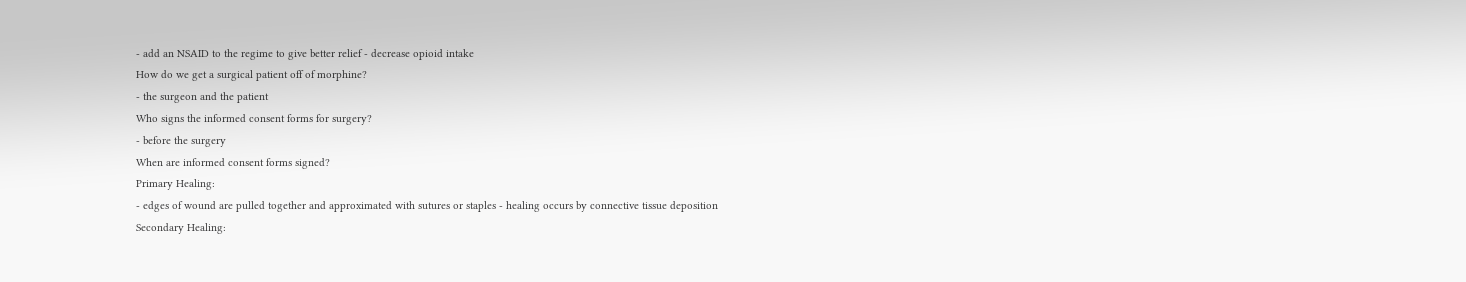- add an NSAID to the regime to give better relief - decrease opioid intake
How do we get a surgical patient off of morphine?
- the surgeon and the patient
Who signs the informed consent forms for surgery?
- before the surgery
When are informed consent forms signed?
Primary Healing:
- edges of wound are pulled together and approximated with sutures or staples - healing occurs by connective tissue deposition
Secondary Healing: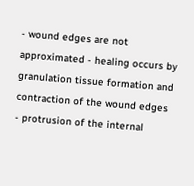- wound edges are not approximated - healing occurs by granulation tissue formation and contraction of the wound edges
- protrusion of the internal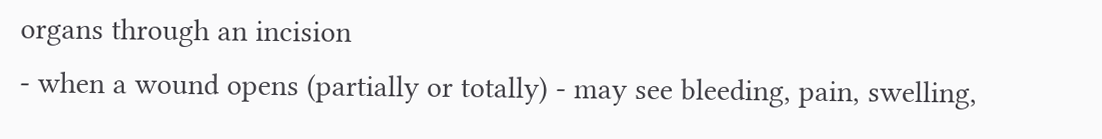organs through an incision
- when a wound opens (partially or totally) - may see bleeding, pain, swelling,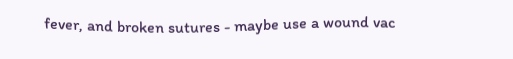fever, and broken sutures - maybe use a wound vac